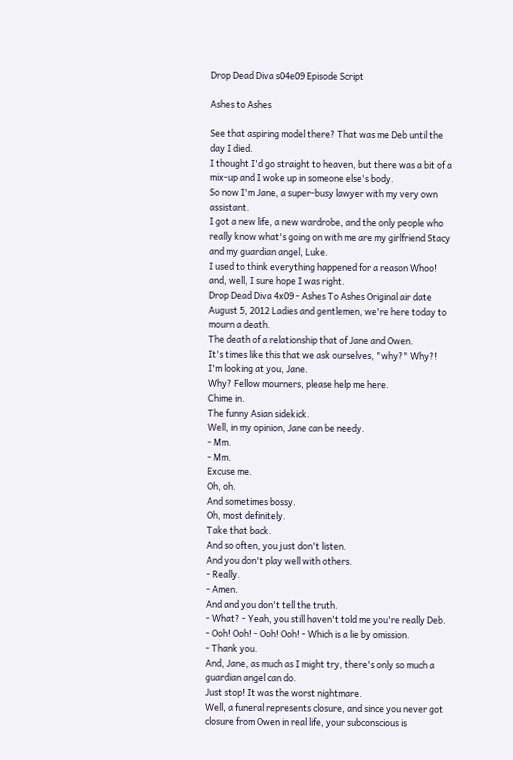Drop Dead Diva s04e09 Episode Script

Ashes to Ashes

See that aspiring model there? That was me Deb until the day I died.
I thought I'd go straight to heaven, but there was a bit of a mix-up and I woke up in someone else's body.
So now I'm Jane, a super-busy lawyer with my very own assistant.
I got a new life, a new wardrobe, and the only people who really know what's going on with me are my girlfriend Stacy and my guardian angel, Luke.
I used to think everything happened for a reason Whoo! and, well, I sure hope I was right.
Drop Dead Diva 4x09 - Ashes To Ashes Original air date August 5, 2012 Ladies and gentlemen, we're here today to mourn a death.
The death of a relationship that of Jane and Owen.
It's times like this that we ask ourselves, "why?" Why?! I'm looking at you, Jane.
Why? Fellow mourners, please help me here.
Chime in.
The funny Asian sidekick.
Well, in my opinion, Jane can be needy.
- Mm.
- Mm.
Excuse me.
Oh, oh.
And sometimes bossy.
Oh, most definitely.
Take that back.
And so often, you just don't listen.
And you don't play well with others.
- Really.
- Amen.
And and you don't tell the truth.
- What? - Yeah, you still haven't told me you're really Deb.
- Ooh! Ooh! - Ooh! Ooh! - Which is a lie by omission.
- Thank you.
And, Jane, as much as I might try, there's only so much a guardian angel can do.
Just stop! It was the worst nightmare.
Well, a funeral represents closure, and since you never got closure from Owen in real life, your subconscious is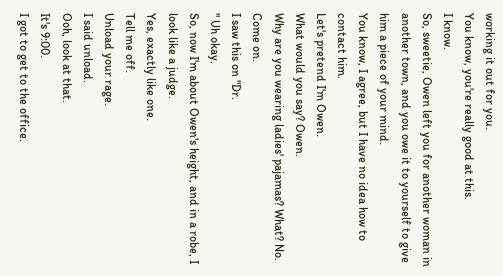working it out for you.
You know, you're really good at this.
I know.
So, sweetie, Owen left you for another woman in another town, and you owe it to yourself to give him a piece of your mind.
You know, I agree, but I have no idea how to contact him.
Let's pretend I'm Owen.
What would you say? Owen.
Why are you wearing ladies' pajamas? What? No.
Come on.
I saw this on "Dr.
" Uh okay.
So, now I'm about Owen's height, and in a robe, I look like a judge.
Yes, exactly like one.
Tell me off.
Unload your rage.
I said unload.
Ooh, look at that.
It's 9:00.
I got to get to the office.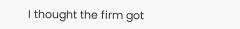I thought the firm got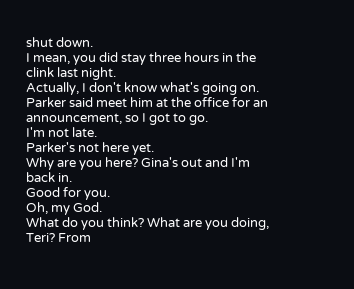shut down.
I mean, you did stay three hours in the clink last night.
Actually, I don't know what's going on.
Parker said meet him at the office for an announcement, so I got to go.
I'm not late.
Parker's not here yet.
Why are you here? Gina's out and I'm back in.
Good for you.
Oh, my God.
What do you think? What are you doing, Teri? From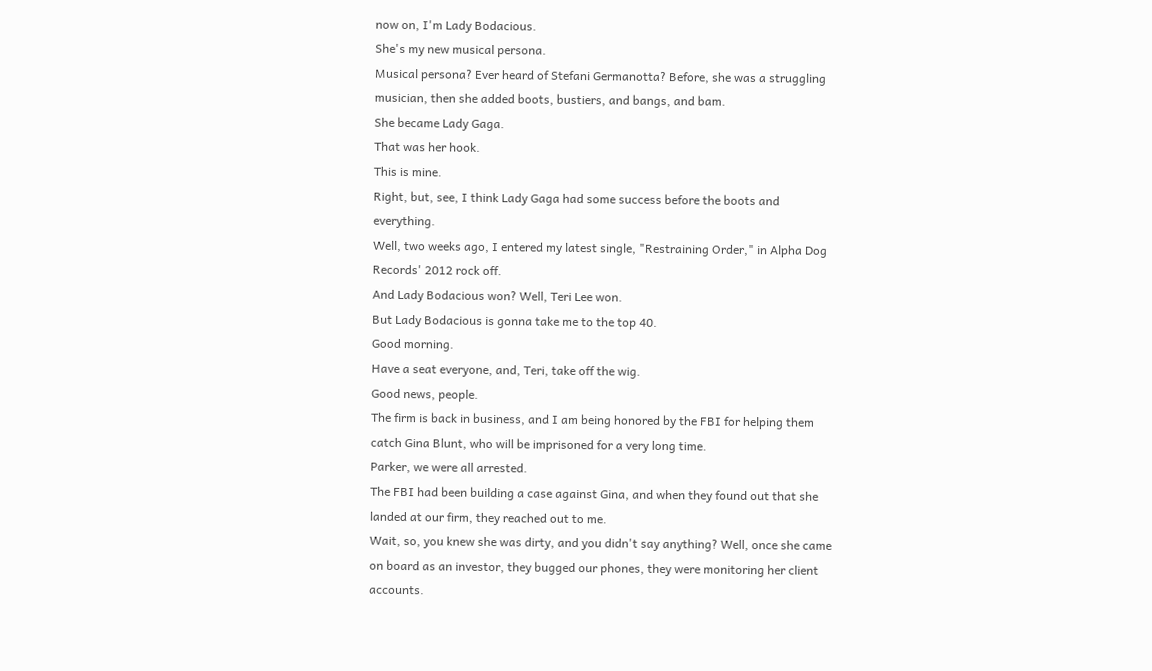now on, I'm Lady Bodacious.
She's my new musical persona.
Musical persona? Ever heard of Stefani Germanotta? Before, she was a struggling musician, then she added boots, bustiers, and bangs, and bam.
She became Lady Gaga.
That was her hook.
This is mine.
Right, but, see, I think Lady Gaga had some success before the boots and everything.
Well, two weeks ago, I entered my latest single, "Restraining Order," in Alpha Dog Records' 2012 rock off.
And Lady Bodacious won? Well, Teri Lee won.
But Lady Bodacious is gonna take me to the top 40.
Good morning.
Have a seat everyone, and, Teri, take off the wig.
Good news, people.
The firm is back in business, and I am being honored by the FBI for helping them catch Gina Blunt, who will be imprisoned for a very long time.
Parker, we were all arrested.
The FBI had been building a case against Gina, and when they found out that she landed at our firm, they reached out to me.
Wait, so, you knew she was dirty, and you didn't say anything? Well, once she came on board as an investor, they bugged our phones, they were monitoring her client accounts.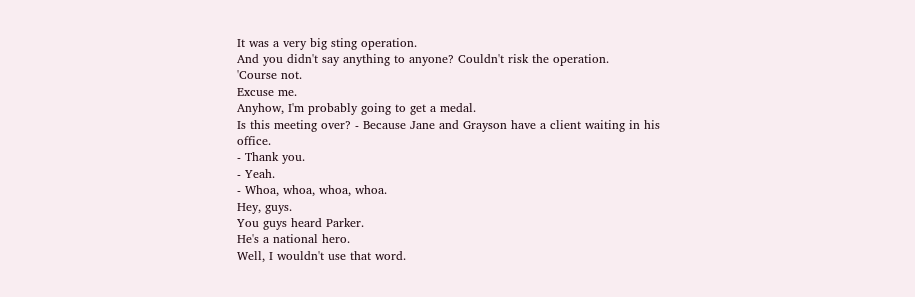It was a very big sting operation.
And you didn't say anything to anyone? Couldn't risk the operation.
'Course not.
Excuse me.
Anyhow, I'm probably going to get a medal.
Is this meeting over? - Because Jane and Grayson have a client waiting in his office.
- Thank you.
- Yeah.
- Whoa, whoa, whoa, whoa.
Hey, guys.
You guys heard Parker.
He's a national hero.
Well, I wouldn't use that word.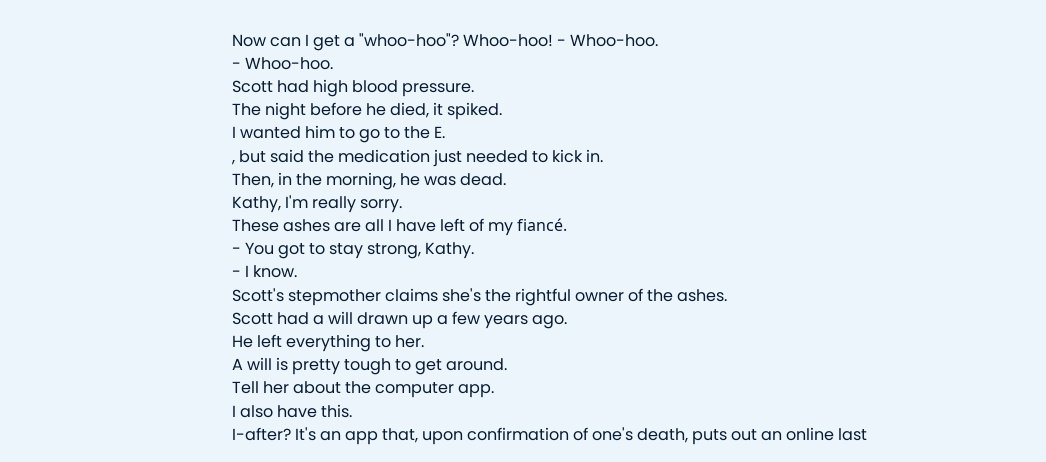Now can I get a "whoo-hoo"? Whoo-hoo! - Whoo-hoo.
- Whoo-hoo.
Scott had high blood pressure.
The night before he died, it spiked.
I wanted him to go to the E.
, but said the medication just needed to kick in.
Then, in the morning, he was dead.
Kathy, I'm really sorry.
These ashes are all I have left of my fiancé.
- You got to stay strong, Kathy.
- I know.
Scott's stepmother claims she's the rightful owner of the ashes.
Scott had a will drawn up a few years ago.
He left everything to her.
A will is pretty tough to get around.
Tell her about the computer app.
I also have this.
I-after? It's an app that, upon confirmation of one's death, puts out an online last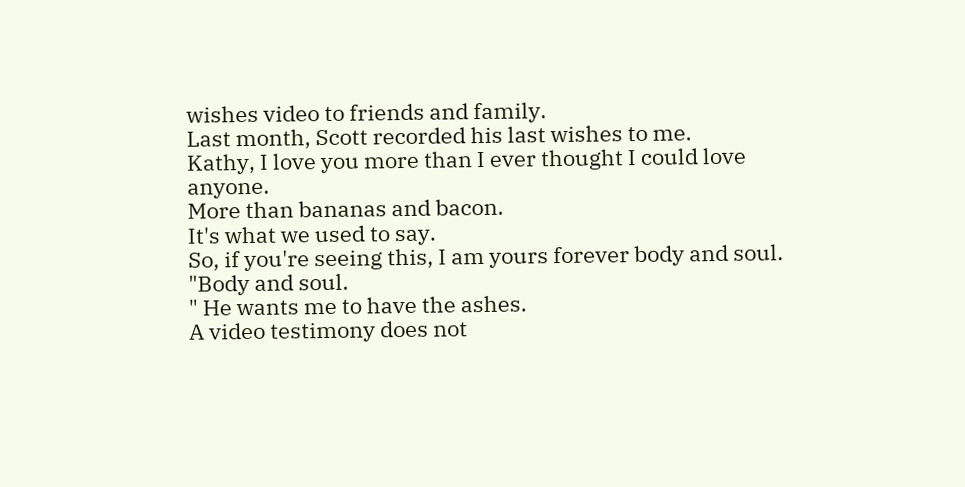wishes video to friends and family.
Last month, Scott recorded his last wishes to me.
Kathy, I love you more than I ever thought I could love anyone.
More than bananas and bacon.
It's what we used to say.
So, if you're seeing this, I am yours forever body and soul.
"Body and soul.
" He wants me to have the ashes.
A video testimony does not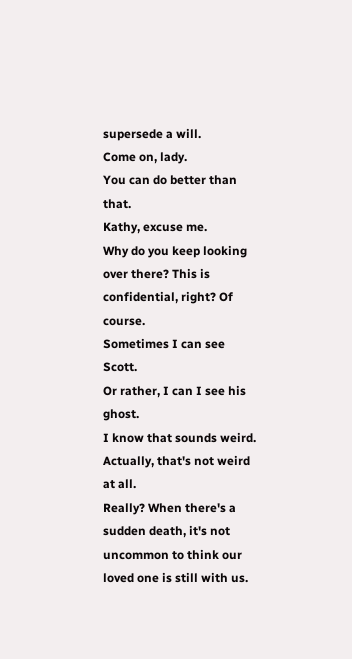supersede a will.
Come on, lady.
You can do better than that.
Kathy, excuse me.
Why do you keep looking over there? This is confidential, right? Of course.
Sometimes I can see Scott.
Or rather, I can I see his ghost.
I know that sounds weird.
Actually, that's not weird at all.
Really? When there's a sudden death, it's not uncommon to think our loved one is still with us.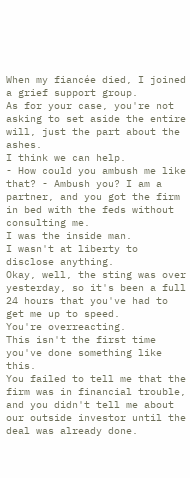When my fiancée died, I joined a grief support group.
As for your case, you're not asking to set aside the entire will, just the part about the ashes.
I think we can help.
- How could you ambush me like that? - Ambush you? I am a partner, and you got the firm in bed with the feds without consulting me.
I was the inside man.
I wasn't at liberty to disclose anything.
Okay, well, the sting was over yesterday, so it's been a full 24 hours that you've had to get me up to speed.
You're overreacting.
This isn't the first time you've done something like this.
You failed to tell me that the firm was in financial trouble, and you didn't tell me about our outside investor until the deal was already done.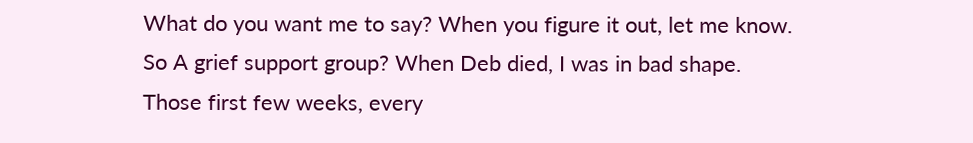What do you want me to say? When you figure it out, let me know.
So A grief support group? When Deb died, I was in bad shape.
Those first few weeks, every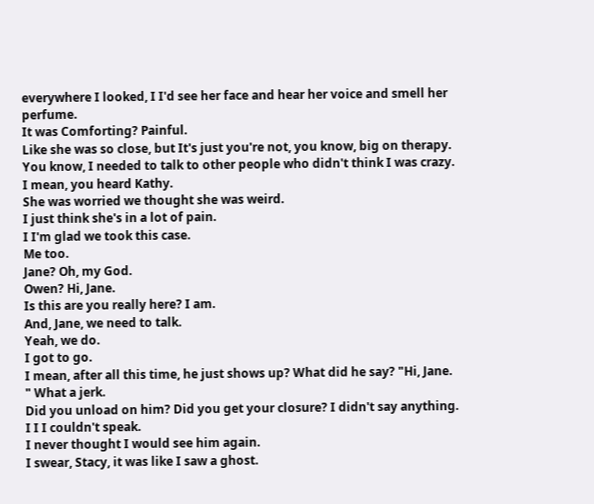everywhere I looked, I I'd see her face and hear her voice and smell her perfume.
It was Comforting? Painful.
Like she was so close, but It's just you're not, you know, big on therapy.
You know, I needed to talk to other people who didn't think I was crazy.
I mean, you heard Kathy.
She was worried we thought she was weird.
I just think she's in a lot of pain.
I I'm glad we took this case.
Me too.
Jane? Oh, my God.
Owen? Hi, Jane.
Is this are you really here? I am.
And, Jane, we need to talk.
Yeah, we do.
I got to go.
I mean, after all this time, he just shows up? What did he say? "Hi, Jane.
" What a jerk.
Did you unload on him? Did you get your closure? I didn't say anything.
I I I couldn't speak.
I never thought I would see him again.
I swear, Stacy, it was like I saw a ghost.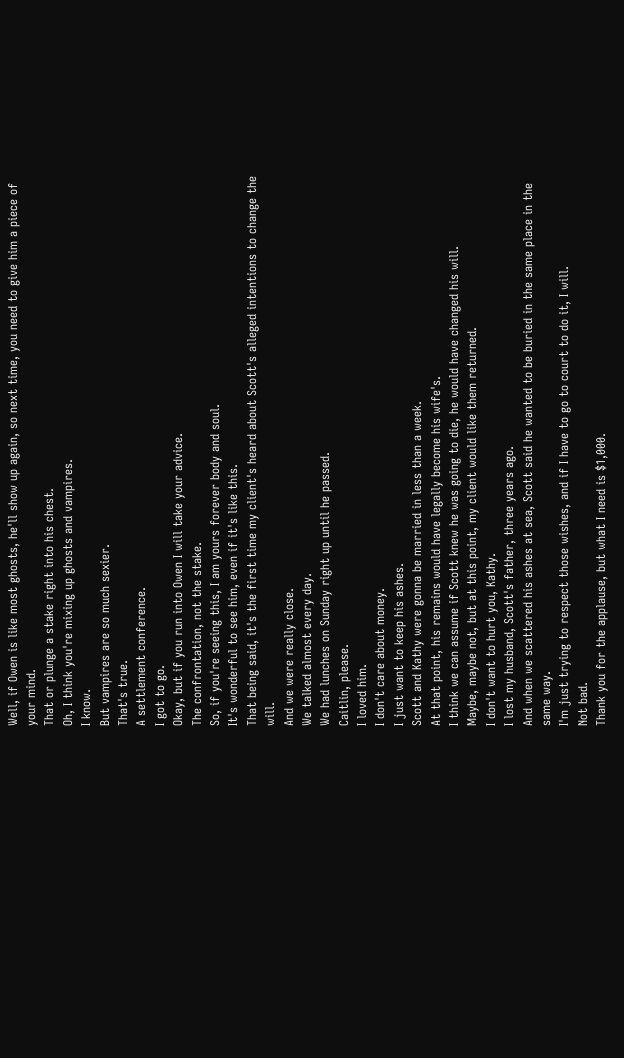Well, if Owen is like most ghosts, he'll show up again, so next time, you need to give him a piece of your mind.
That or plunge a stake right into his chest.
Oh, I think you're mixing up ghosts and vampires.
I know.
But vampires are so much sexier.
That's true.
A settlement conference.
I got to go.
Okay, but if you run into Owen I will take your advice.
The confrontation, not the stake.
So, if you're seeing this, I am yours forever body and soul.
It's wonderful to see him, even if it's like this.
That being said, it's the first time my client's heard about Scott's alleged intentions to change the will.
And we were really close.
We talked almost every day.
We had lunches on Sunday right up until he passed.
Caitlin, please.
I loved him.
I don't care about money.
I just want to keep his ashes.
Scott and Kathy were gonna be married in less than a week.
At that point, his remains would have legally become his wife's.
I think we can assume if Scott knew he was going to die, he would have changed his will.
Maybe, maybe not, but at this point, my client would like them returned.
I don't want to hurt you, Kathy.
I lost my husband, Scott's father, three years ago.
And when we scattered his ashes at sea, Scott said he wanted to be buried in the same place in the same way.
I'm just trying to respect those wishes, and if I have to go to court to do it, I will.
Not bad.
Thank you for the applause, but what I need is $1,000.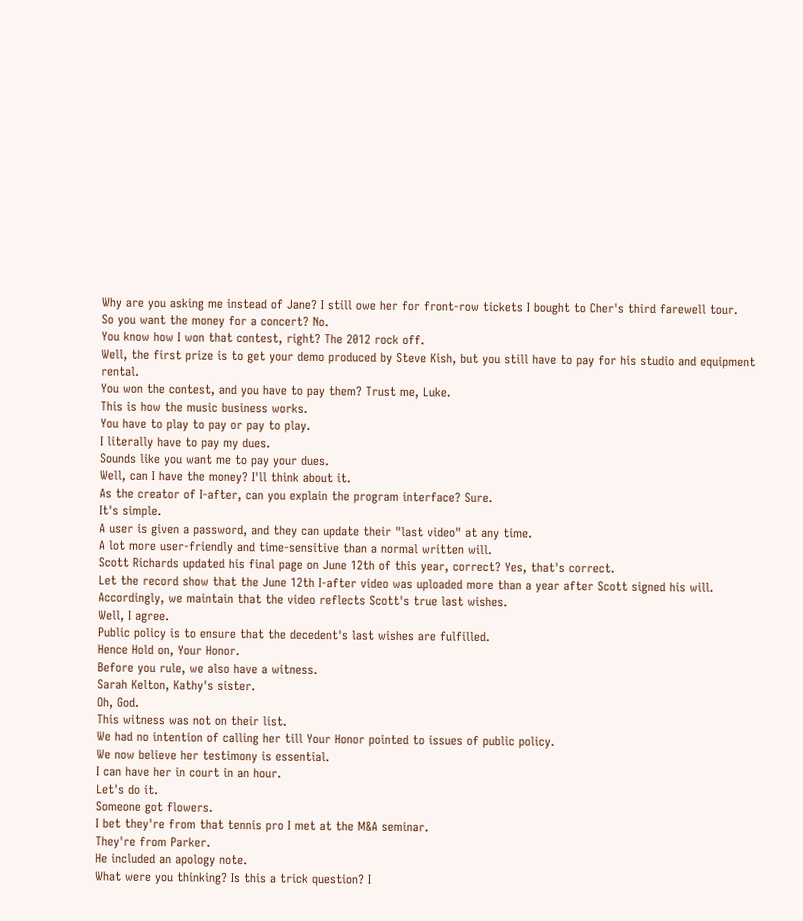Why are you asking me instead of Jane? I still owe her for front-row tickets I bought to Cher's third farewell tour.
So you want the money for a concert? No.
You know how I won that contest, right? The 2012 rock off.
Well, the first prize is to get your demo produced by Steve Kish, but you still have to pay for his studio and equipment rental.
You won the contest, and you have to pay them? Trust me, Luke.
This is how the music business works.
You have to play to pay or pay to play.
I literally have to pay my dues.
Sounds like you want me to pay your dues.
Well, can I have the money? I'll think about it.
As the creator of I-after, can you explain the program interface? Sure.
It's simple.
A user is given a password, and they can update their "last video" at any time.
A lot more user-friendly and time-sensitive than a normal written will.
Scott Richards updated his final page on June 12th of this year, correct? Yes, that's correct.
Let the record show that the June 12th I-after video was uploaded more than a year after Scott signed his will.
Accordingly, we maintain that the video reflects Scott's true last wishes.
Well, I agree.
Public policy is to ensure that the decedent's last wishes are fulfilled.
Hence Hold on, Your Honor.
Before you rule, we also have a witness.
Sarah Kelton, Kathy's sister.
Oh, God.
This witness was not on their list.
We had no intention of calling her till Your Honor pointed to issues of public policy.
We now believe her testimony is essential.
I can have her in court in an hour.
Let's do it.
Someone got flowers.
I bet they're from that tennis pro I met at the M&A seminar.
They're from Parker.
He included an apology note.
What were you thinking? Is this a trick question? I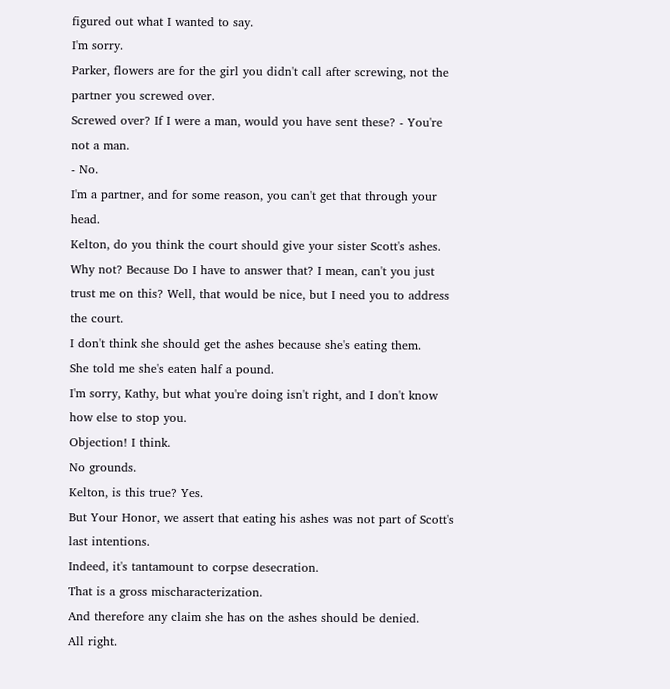figured out what I wanted to say.
I'm sorry.
Parker, flowers are for the girl you didn't call after screwing, not the partner you screwed over.
Screwed over? If I were a man, would you have sent these? - You're not a man.
- No.
I'm a partner, and for some reason, you can't get that through your head.
Kelton, do you think the court should give your sister Scott's ashes.
Why not? Because Do I have to answer that? I mean, can't you just trust me on this? Well, that would be nice, but I need you to address the court.
I don't think she should get the ashes because she's eating them.
She told me she's eaten half a pound.
I'm sorry, Kathy, but what you're doing isn't right, and I don't know how else to stop you.
Objection! I think.
No grounds.
Kelton, is this true? Yes.
But Your Honor, we assert that eating his ashes was not part of Scott's last intentions.
Indeed, it's tantamount to corpse desecration.
That is a gross mischaracterization.
And therefore any claim she has on the ashes should be denied.
All right.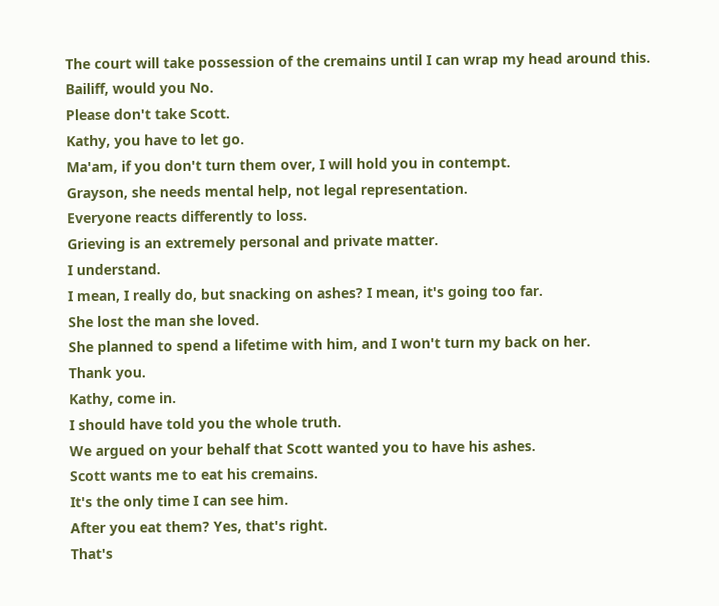The court will take possession of the cremains until I can wrap my head around this.
Bailiff, would you No.
Please don't take Scott.
Kathy, you have to let go.
Ma'am, if you don't turn them over, I will hold you in contempt.
Grayson, she needs mental help, not legal representation.
Everyone reacts differently to loss.
Grieving is an extremely personal and private matter.
I understand.
I mean, I really do, but snacking on ashes? I mean, it's going too far.
She lost the man she loved.
She planned to spend a lifetime with him, and I won't turn my back on her.
Thank you.
Kathy, come in.
I should have told you the whole truth.
We argued on your behalf that Scott wanted you to have his ashes.
Scott wants me to eat his cremains.
It's the only time I can see him.
After you eat them? Yes, that's right.
That's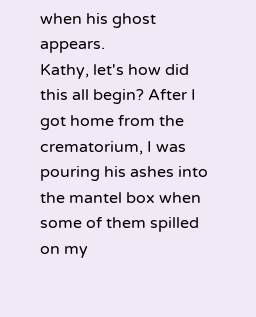when his ghost appears.
Kathy, let's how did this all begin? After I got home from the crematorium, I was pouring his ashes into the mantel box when some of them spilled on my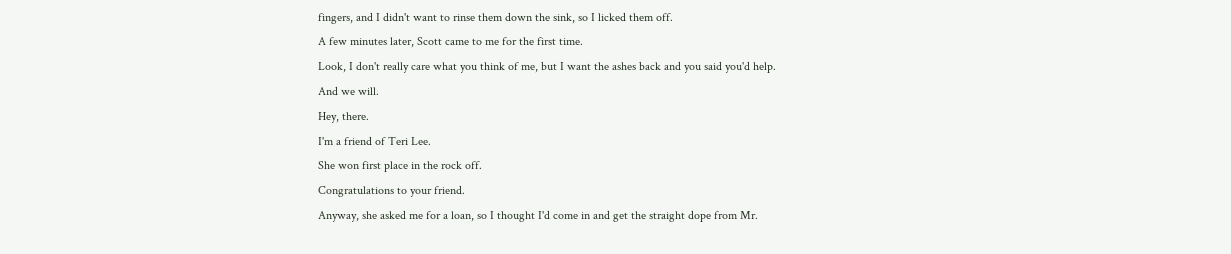fingers, and I didn't want to rinse them down the sink, so I licked them off.
A few minutes later, Scott came to me for the first time.
Look, I don't really care what you think of me, but I want the ashes back and you said you'd help.
And we will.
Hey, there.
I'm a friend of Teri Lee.
She won first place in the rock off.
Congratulations to your friend.
Anyway, she asked me for a loan, so I thought I'd come in and get the straight dope from Mr.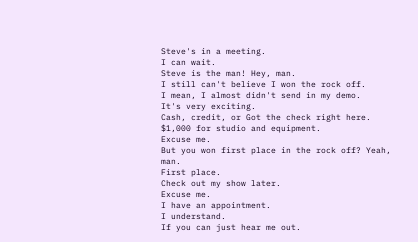Steve's in a meeting.
I can wait.
Steve is the man! Hey, man.
I still can't believe I won the rock off.
I mean, I almost didn't send in my demo.
It's very exciting.
Cash, credit, or Got the check right here.
$1,000 for studio and equipment.
Excuse me.
But you won first place in the rock off? Yeah, man.
First place.
Check out my show later.
Excuse me.
I have an appointment.
I understand.
If you can just hear me out.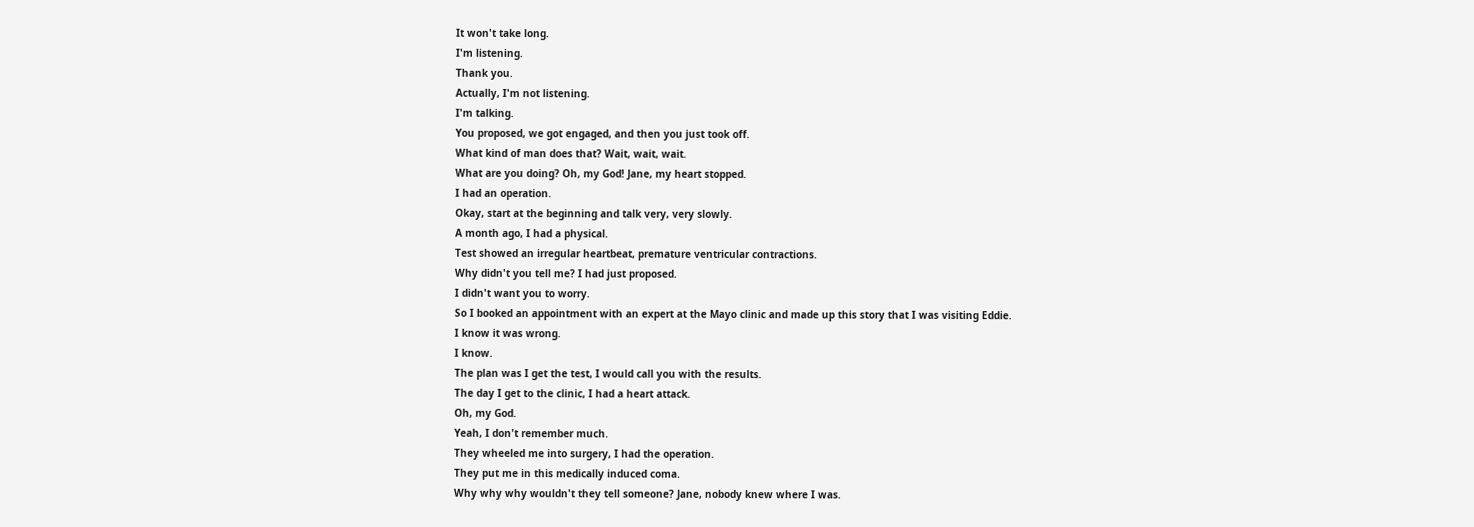It won't take long.
I'm listening.
Thank you.
Actually, I'm not listening.
I'm talking.
You proposed, we got engaged, and then you just took off.
What kind of man does that? Wait, wait, wait.
What are you doing? Oh, my God! Jane, my heart stopped.
I had an operation.
Okay, start at the beginning and talk very, very slowly.
A month ago, I had a physical.
Test showed an irregular heartbeat, premature ventricular contractions.
Why didn't you tell me? I had just proposed.
I didn't want you to worry.
So I booked an appointment with an expert at the Mayo clinic and made up this story that I was visiting Eddie.
I know it was wrong.
I know.
The plan was I get the test, I would call you with the results.
The day I get to the clinic, I had a heart attack.
Oh, my God.
Yeah, I don't remember much.
They wheeled me into surgery, I had the operation.
They put me in this medically induced coma.
Why why why wouldn't they tell someone? Jane, nobody knew where I was.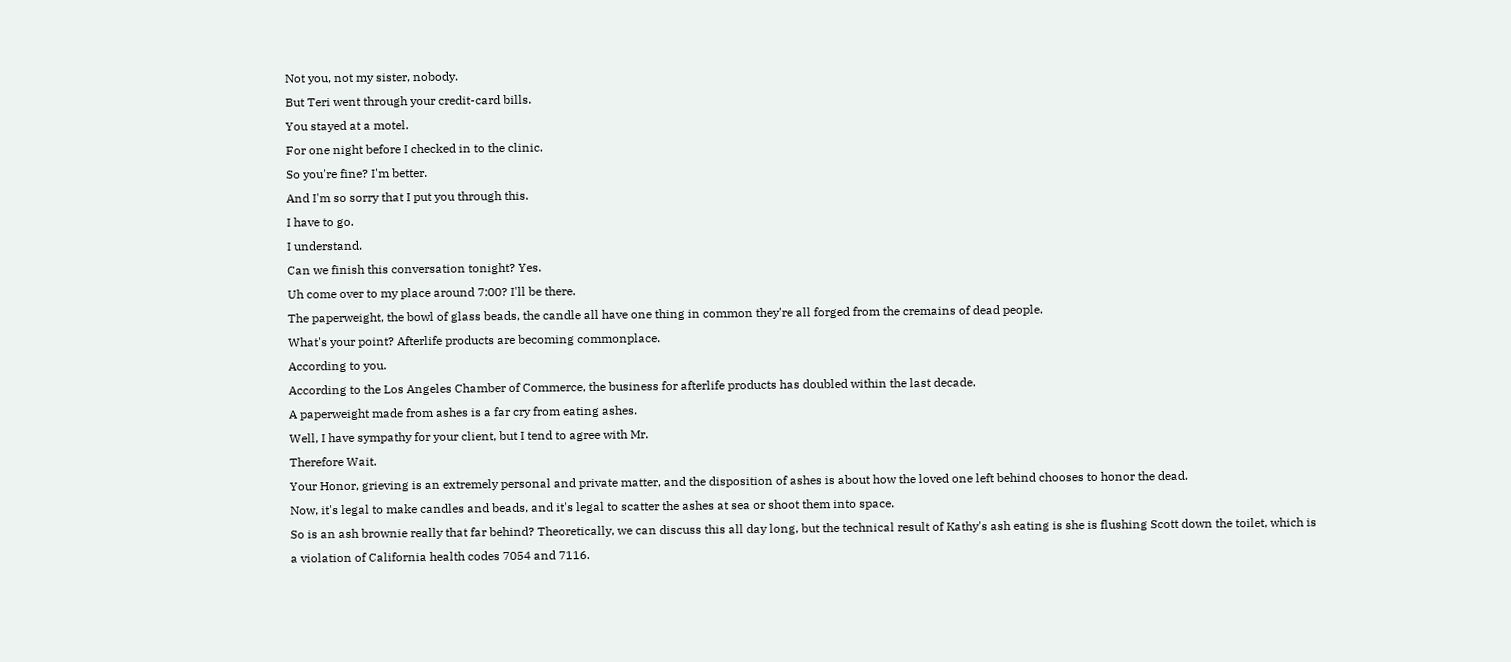Not you, not my sister, nobody.
But Teri went through your credit-card bills.
You stayed at a motel.
For one night before I checked in to the clinic.
So you're fine? I'm better.
And I'm so sorry that I put you through this.
I have to go.
I understand.
Can we finish this conversation tonight? Yes.
Uh come over to my place around 7:00? I'll be there.
The paperweight, the bowl of glass beads, the candle all have one thing in common they're all forged from the cremains of dead people.
What's your point? Afterlife products are becoming commonplace.
According to you.
According to the Los Angeles Chamber of Commerce, the business for afterlife products has doubled within the last decade.
A paperweight made from ashes is a far cry from eating ashes.
Well, I have sympathy for your client, but I tend to agree with Mr.
Therefore Wait.
Your Honor, grieving is an extremely personal and private matter, and the disposition of ashes is about how the loved one left behind chooses to honor the dead.
Now, it's legal to make candles and beads, and it's legal to scatter the ashes at sea or shoot them into space.
So is an ash brownie really that far behind? Theoretically, we can discuss this all day long, but the technical result of Kathy's ash eating is she is flushing Scott down the toilet, which is a violation of California health codes 7054 and 7116.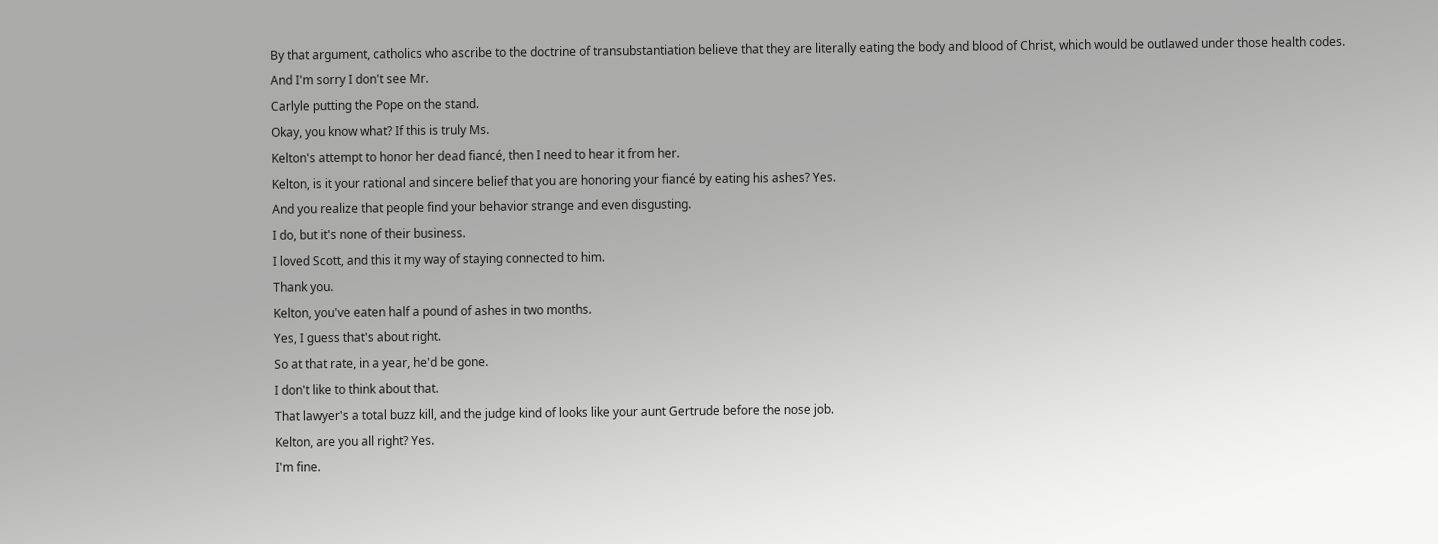By that argument, catholics who ascribe to the doctrine of transubstantiation believe that they are literally eating the body and blood of Christ, which would be outlawed under those health codes.
And I'm sorry I don't see Mr.
Carlyle putting the Pope on the stand.
Okay, you know what? If this is truly Ms.
Kelton's attempt to honor her dead fiancé, then I need to hear it from her.
Kelton, is it your rational and sincere belief that you are honoring your fiancé by eating his ashes? Yes.
And you realize that people find your behavior strange and even disgusting.
I do, but it's none of their business.
I loved Scott, and this it my way of staying connected to him.
Thank you.
Kelton, you've eaten half a pound of ashes in two months.
Yes, I guess that's about right.
So at that rate, in a year, he'd be gone.
I don't like to think about that.
That lawyer's a total buzz kill, and the judge kind of looks like your aunt Gertrude before the nose job.
Kelton, are you all right? Yes.
I'm fine.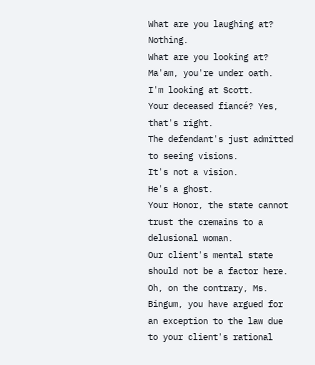What are you laughing at? Nothing.
What are you looking at? Ma'am, you're under oath.
I'm looking at Scott.
Your deceased fiancé? Yes, that's right.
The defendant's just admitted to seeing visions.
It's not a vision.
He's a ghost.
Your Honor, the state cannot trust the cremains to a delusional woman.
Our client's mental state should not be a factor here.
Oh, on the contrary, Ms.
Bingum, you have argued for an exception to the law due to your client's rational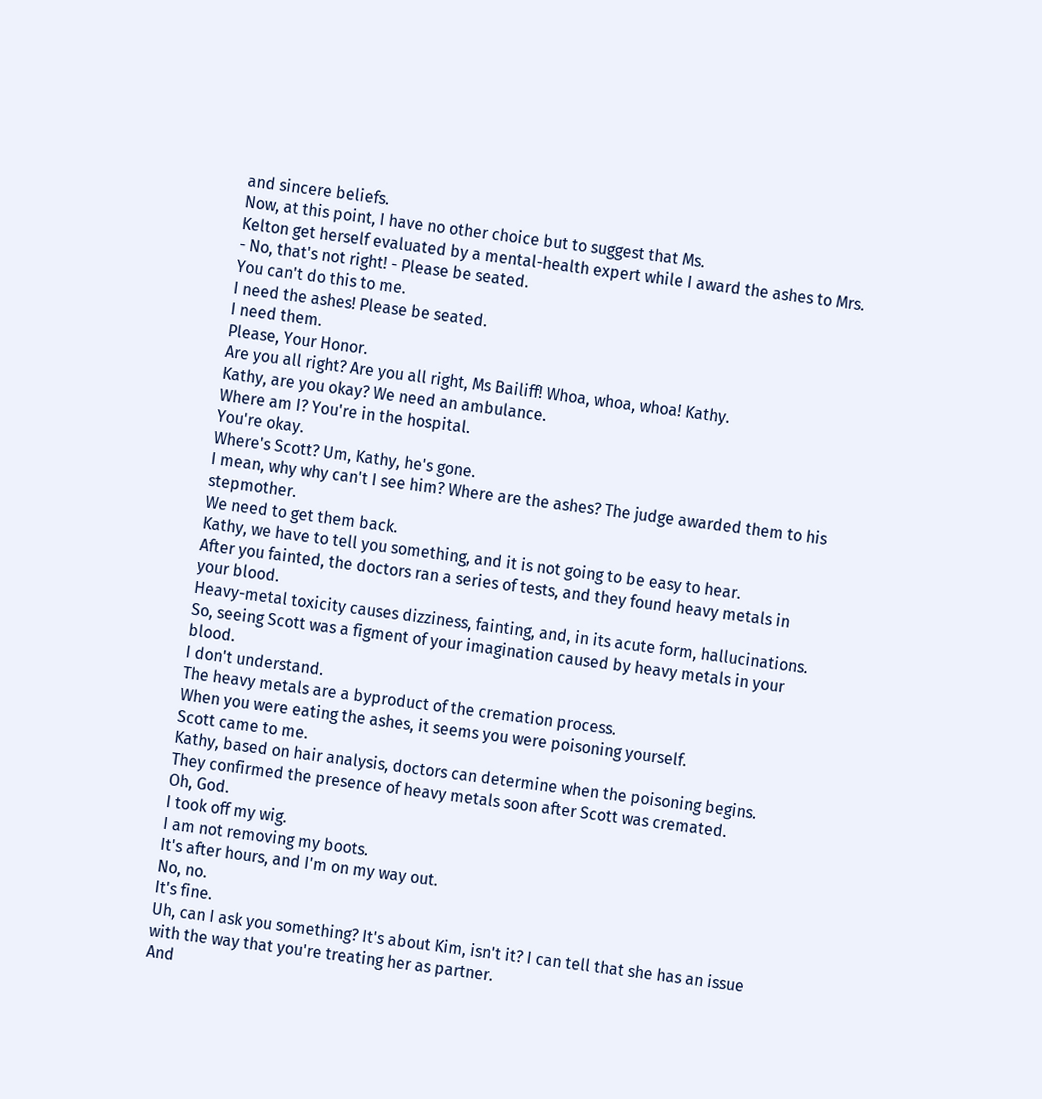and sincere beliefs.
Now, at this point, I have no other choice but to suggest that Ms.
Kelton get herself evaluated by a mental-health expert while I award the ashes to Mrs.
- No, that's not right! - Please be seated.
You can't do this to me.
I need the ashes! Please be seated.
I need them.
Please, Your Honor.
Are you all right? Are you all right, Ms Bailiff! Whoa, whoa, whoa! Kathy.
Kathy, are you okay? We need an ambulance.
Where am I? You're in the hospital.
You're okay.
Where's Scott? Um, Kathy, he's gone.
I mean, why why can't I see him? Where are the ashes? The judge awarded them to his stepmother.
We need to get them back.
Kathy, we have to tell you something, and it is not going to be easy to hear.
After you fainted, the doctors ran a series of tests, and they found heavy metals in your blood.
Heavy-metal toxicity causes dizziness, fainting, and, in its acute form, hallucinations.
So, seeing Scott was a figment of your imagination caused by heavy metals in your blood.
I don't understand.
The heavy metals are a byproduct of the cremation process.
When you were eating the ashes, it seems you were poisoning yourself.
Scott came to me.
Kathy, based on hair analysis, doctors can determine when the poisoning begins.
They confirmed the presence of heavy metals soon after Scott was cremated.
Oh, God.
I took off my wig.
I am not removing my boots.
It's after hours, and I'm on my way out.
No, no.
It's fine.
Uh, can I ask you something? It's about Kim, isn't it? I can tell that she has an issue with the way that you're treating her as partner.
And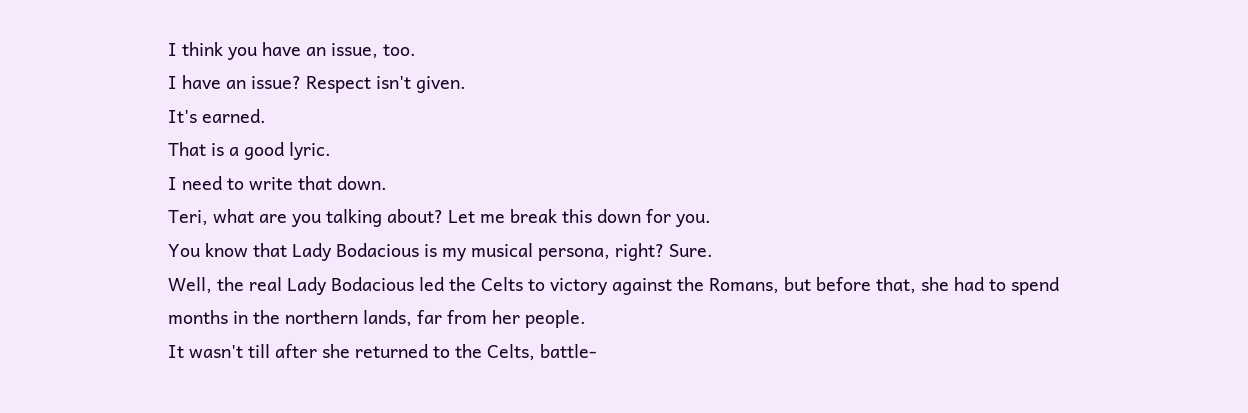I think you have an issue, too.
I have an issue? Respect isn't given.
It's earned.
That is a good lyric.
I need to write that down.
Teri, what are you talking about? Let me break this down for you.
You know that Lady Bodacious is my musical persona, right? Sure.
Well, the real Lady Bodacious led the Celts to victory against the Romans, but before that, she had to spend months in the northern lands, far from her people.
It wasn't till after she returned to the Celts, battle-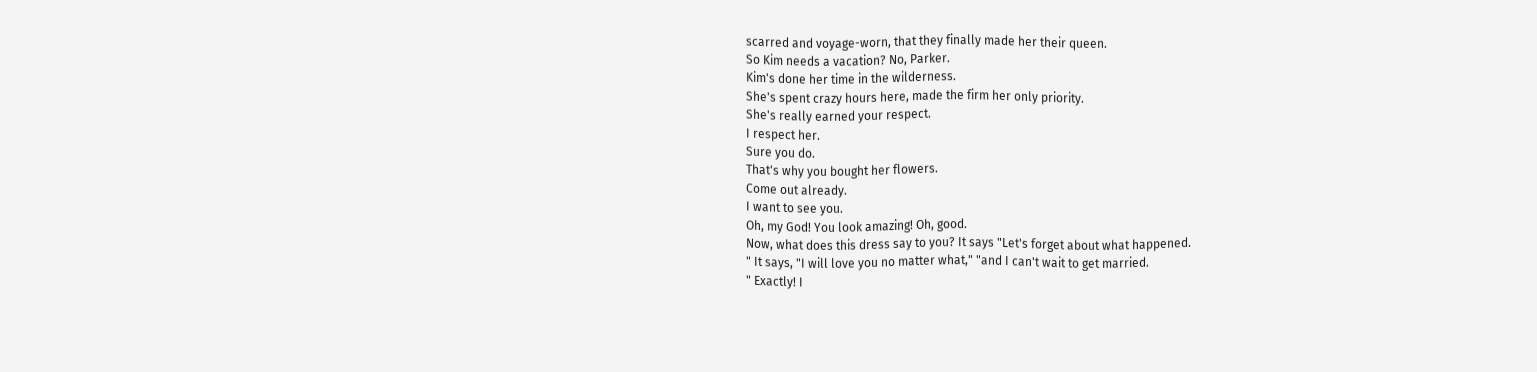scarred and voyage-worn, that they finally made her their queen.
So Kim needs a vacation? No, Parker.
Kim's done her time in the wilderness.
She's spent crazy hours here, made the firm her only priority.
She's really earned your respect.
I respect her.
Sure you do.
That's why you bought her flowers.
Come out already.
I want to see you.
Oh, my God! You look amazing! Oh, good.
Now, what does this dress say to you? It says "Let's forget about what happened.
" It says, "I will love you no matter what," "and I can't wait to get married.
" Exactly! I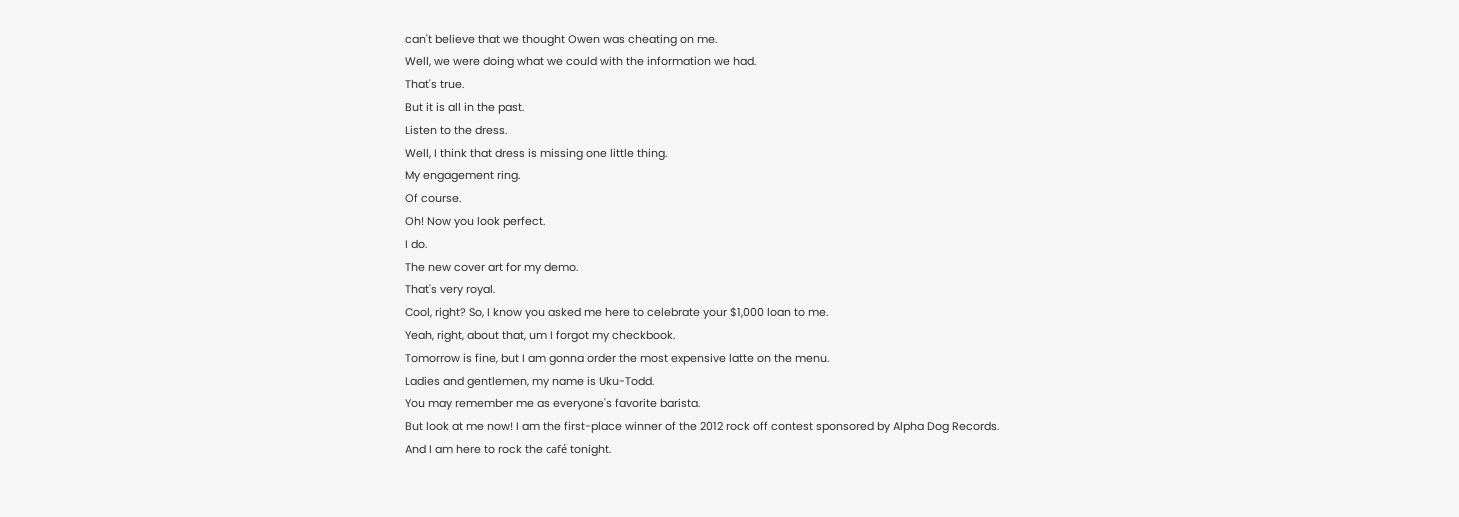can't believe that we thought Owen was cheating on me.
Well, we were doing what we could with the information we had.
That's true.
But it is all in the past.
Listen to the dress.
Well, I think that dress is missing one little thing.
My engagement ring.
Of course.
Oh! Now you look perfect.
I do.
The new cover art for my demo.
That's very royal.
Cool, right? So, I know you asked me here to celebrate your $1,000 loan to me.
Yeah, right, about that, um I forgot my checkbook.
Tomorrow is fine, but I am gonna order the most expensive latte on the menu.
Ladies and gentlemen, my name is Uku-Todd.
You may remember me as everyone's favorite barista.
But look at me now! I am the first-place winner of the 2012 rock off contest sponsored by Alpha Dog Records.
And I am here to rock the café tonight.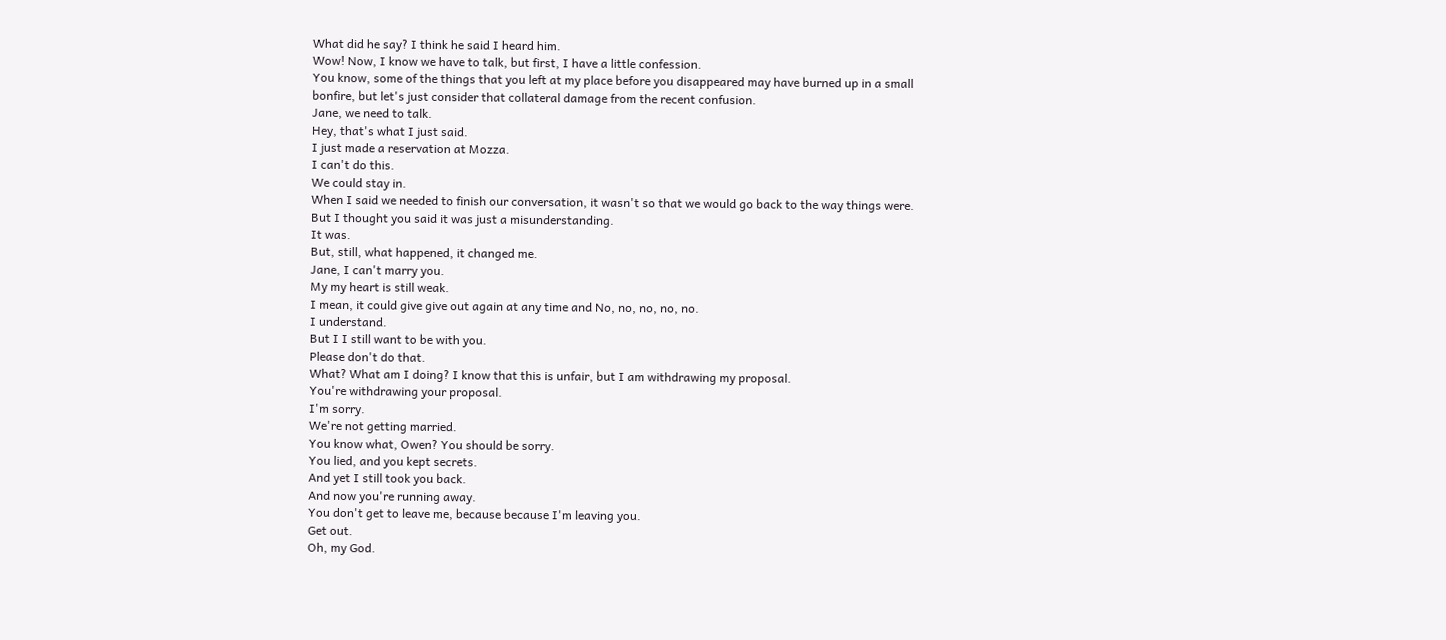What did he say? I think he said I heard him.
Wow! Now, I know we have to talk, but first, I have a little confession.
You know, some of the things that you left at my place before you disappeared may have burned up in a small bonfire, but let's just consider that collateral damage from the recent confusion.
Jane, we need to talk.
Hey, that's what I just said.
I just made a reservation at Mozza.
I can't do this.
We could stay in.
When I said we needed to finish our conversation, it wasn't so that we would go back to the way things were.
But I thought you said it was just a misunderstanding.
It was.
But, still, what happened, it changed me.
Jane, I can't marry you.
My my heart is still weak.
I mean, it could give give out again at any time and No, no, no, no, no.
I understand.
But I I still want to be with you.
Please don't do that.
What? What am I doing? I know that this is unfair, but I am withdrawing my proposal.
You're withdrawing your proposal.
I'm sorry.
We're not getting married.
You know what, Owen? You should be sorry.
You lied, and you kept secrets.
And yet I still took you back.
And now you're running away.
You don't get to leave me, because because I'm leaving you.
Get out.
Oh, my God.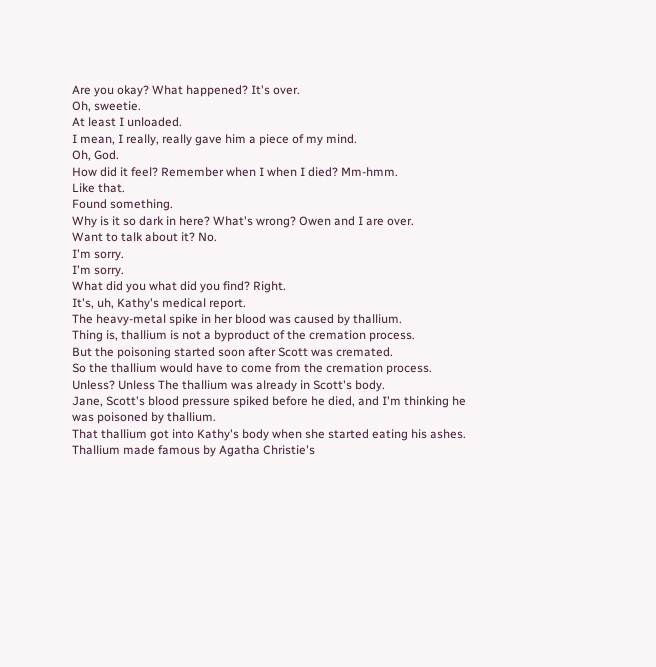Are you okay? What happened? It's over.
Oh, sweetie.
At least I unloaded.
I mean, I really, really gave him a piece of my mind.
Oh, God.
How did it feel? Remember when I when I died? Mm-hmm.
Like that.
Found something.
Why is it so dark in here? What's wrong? Owen and I are over.
Want to talk about it? No.
I'm sorry.
I'm sorry.
What did you what did you find? Right.
It's, uh, Kathy's medical report.
The heavy-metal spike in her blood was caused by thallium.
Thing is, thallium is not a byproduct of the cremation process.
But the poisoning started soon after Scott was cremated.
So the thallium would have to come from the cremation process.
Unless? Unless The thallium was already in Scott's body.
Jane, Scott's blood pressure spiked before he died, and I'm thinking he was poisoned by thallium.
That thallium got into Kathy's body when she started eating his ashes.
Thallium made famous by Agatha Christie's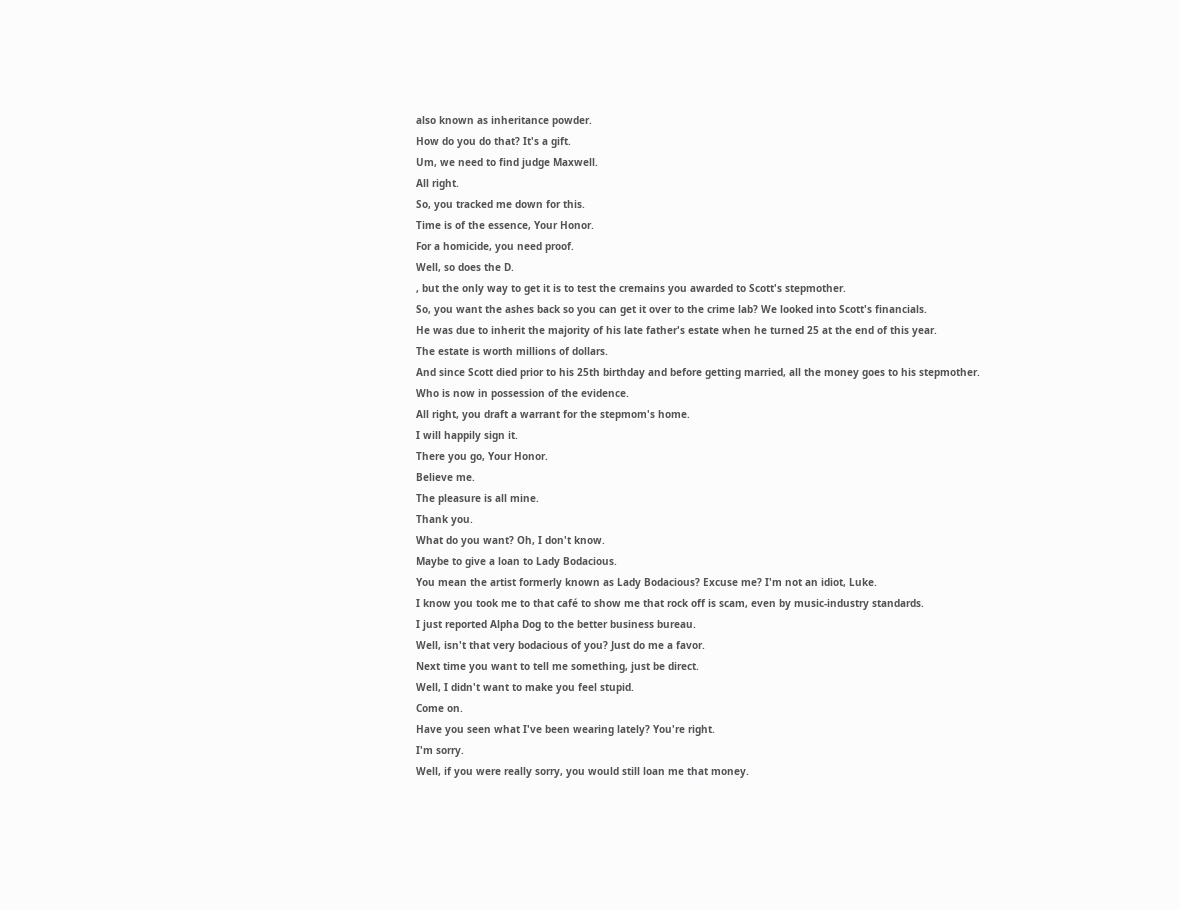also known as inheritance powder.
How do you do that? It's a gift.
Um, we need to find judge Maxwell.
All right.
So, you tracked me down for this.
Time is of the essence, Your Honor.
For a homicide, you need proof.
Well, so does the D.
, but the only way to get it is to test the cremains you awarded to Scott's stepmother.
So, you want the ashes back so you can get it over to the crime lab? We looked into Scott's financials.
He was due to inherit the majority of his late father's estate when he turned 25 at the end of this year.
The estate is worth millions of dollars.
And since Scott died prior to his 25th birthday and before getting married, all the money goes to his stepmother.
Who is now in possession of the evidence.
All right, you draft a warrant for the stepmom's home.
I will happily sign it.
There you go, Your Honor.
Believe me.
The pleasure is all mine.
Thank you.
What do you want? Oh, I don't know.
Maybe to give a loan to Lady Bodacious.
You mean the artist formerly known as Lady Bodacious? Excuse me? I'm not an idiot, Luke.
I know you took me to that café to show me that rock off is scam, even by music-industry standards.
I just reported Alpha Dog to the better business bureau.
Well, isn't that very bodacious of you? Just do me a favor.
Next time you want to tell me something, just be direct.
Well, I didn't want to make you feel stupid.
Come on.
Have you seen what I've been wearing lately? You're right.
I'm sorry.
Well, if you were really sorry, you would still loan me that money.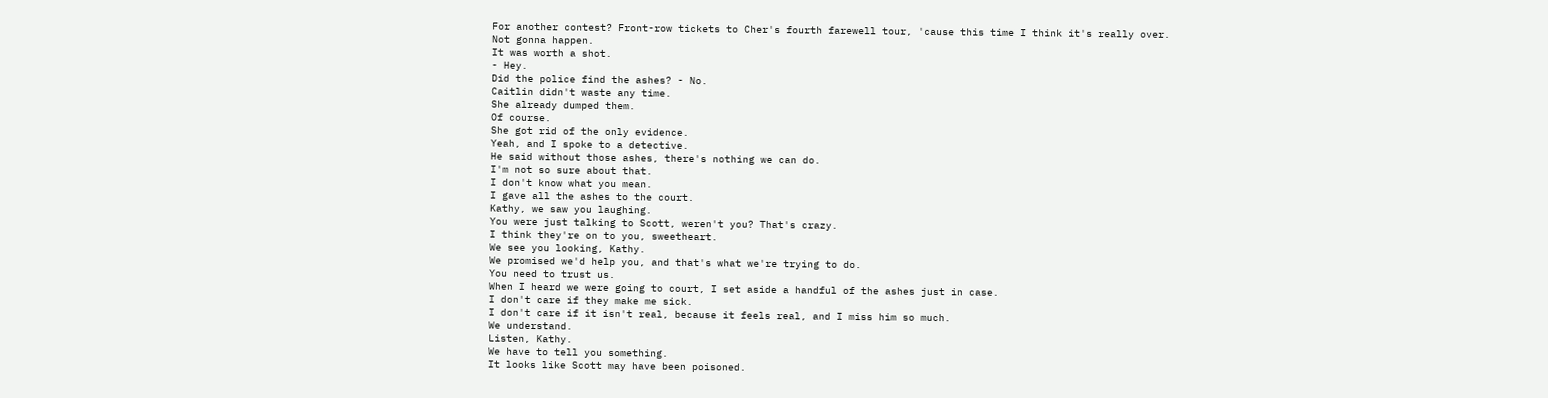For another contest? Front-row tickets to Cher's fourth farewell tour, 'cause this time I think it's really over.
Not gonna happen.
It was worth a shot.
- Hey.
Did the police find the ashes? - No.
Caitlin didn't waste any time.
She already dumped them.
Of course.
She got rid of the only evidence.
Yeah, and I spoke to a detective.
He said without those ashes, there's nothing we can do.
I'm not so sure about that.
I don't know what you mean.
I gave all the ashes to the court.
Kathy, we saw you laughing.
You were just talking to Scott, weren't you? That's crazy.
I think they're on to you, sweetheart.
We see you looking, Kathy.
We promised we'd help you, and that's what we're trying to do.
You need to trust us.
When I heard we were going to court, I set aside a handful of the ashes just in case.
I don't care if they make me sick.
I don't care if it isn't real, because it feels real, and I miss him so much.
We understand.
Listen, Kathy.
We have to tell you something.
It looks like Scott may have been poisoned.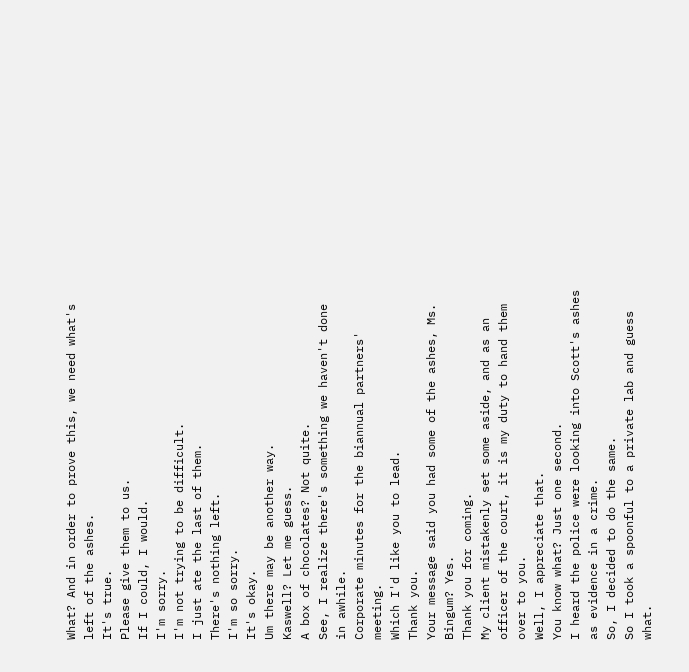What? And in order to prove this, we need what's left of the ashes.
It's true.
Please give them to us.
If I could, I would.
I'm sorry.
I'm not trying to be difficult.
I just ate the last of them.
There's nothing left.
I'm so sorry.
It's okay.
Um there may be another way.
Kaswell? Let me guess.
A box of chocolates? Not quite.
See, I realize there's something we haven't done in awhile.
Corporate minutes for the biannual partners' meeting.
Which I'd like you to lead.
Thank you.
Your message said you had some of the ashes, Ms.
Bingum? Yes.
Thank you for coming.
My client mistakenly set some aside, and as an officer of the court, it is my duty to hand them over to you.
Well, I appreciate that.
You know what? Just one second.
I heard the police were looking into Scott's ashes as evidence in a crime.
So, I decided to do the same.
So I took a spoonful to a private lab and guess what.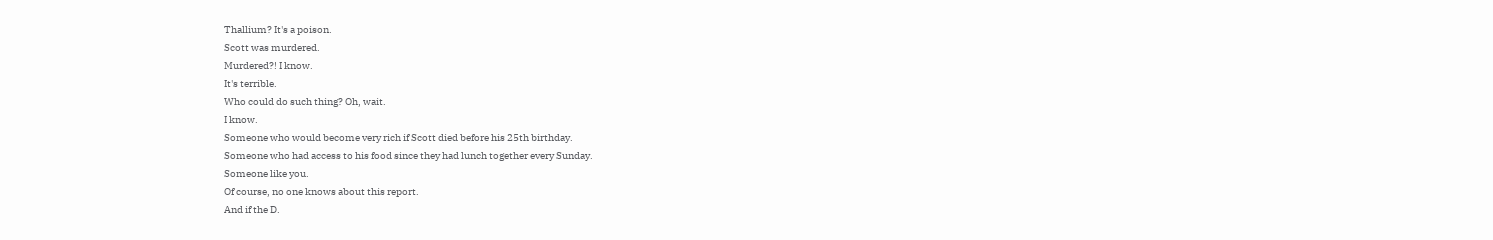Thallium? It's a poison.
Scott was murdered.
Murdered?! I know.
It's terrible.
Who could do such thing? Oh, wait.
I know.
Someone who would become very rich if Scott died before his 25th birthday.
Someone who had access to his food since they had lunch together every Sunday.
Someone like you.
Of course, no one knows about this report.
And if the D.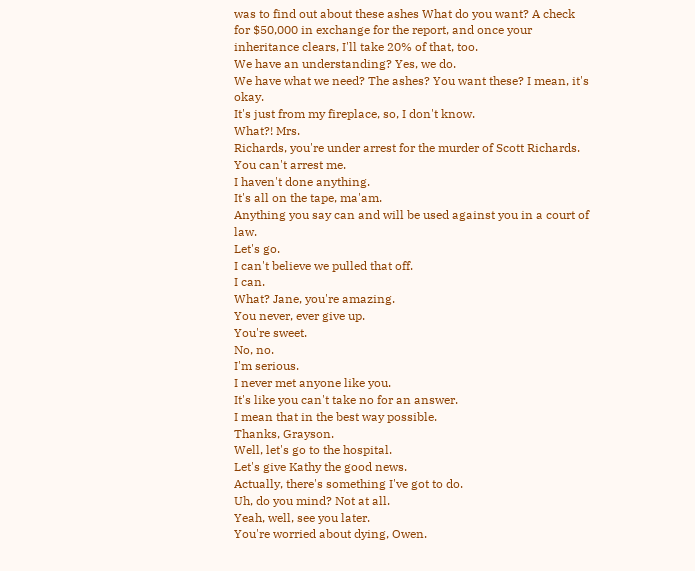was to find out about these ashes What do you want? A check for $50,000 in exchange for the report, and once your inheritance clears, I'll take 20% of that, too.
We have an understanding? Yes, we do.
We have what we need? The ashes? You want these? I mean, it's okay.
It's just from my fireplace, so, I don't know.
What?! Mrs.
Richards, you're under arrest for the murder of Scott Richards.
You can't arrest me.
I haven't done anything.
It's all on the tape, ma'am.
Anything you say can and will be used against you in a court of law.
Let's go.
I can't believe we pulled that off.
I can.
What? Jane, you're amazing.
You never, ever give up.
You're sweet.
No, no.
I'm serious.
I never met anyone like you.
It's like you can't take no for an answer.
I mean that in the best way possible.
Thanks, Grayson.
Well, let's go to the hospital.
Let's give Kathy the good news.
Actually, there's something I've got to do.
Uh, do you mind? Not at all.
Yeah, well, see you later.
You're worried about dying, Owen.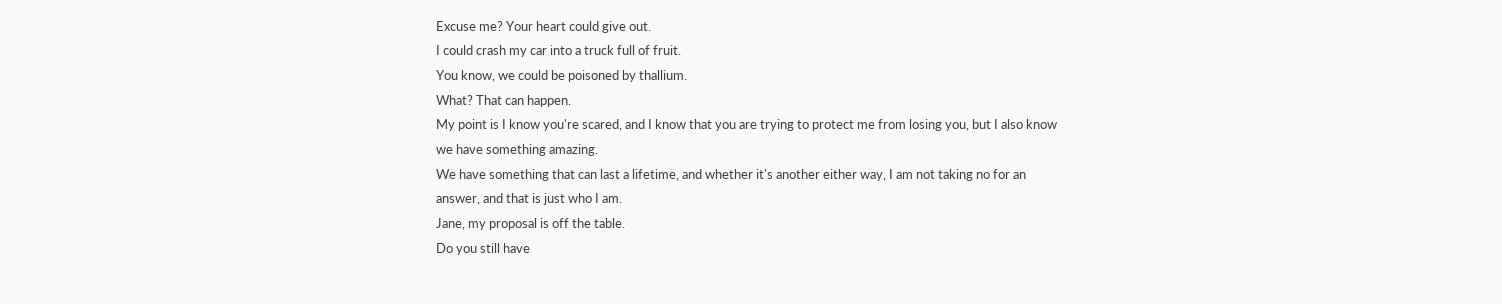Excuse me? Your heart could give out.
I could crash my car into a truck full of fruit.
You know, we could be poisoned by thallium.
What? That can happen.
My point is I know you're scared, and I know that you are trying to protect me from losing you, but I also know we have something amazing.
We have something that can last a lifetime, and whether it's another either way, I am not taking no for an answer, and that is just who I am.
Jane, my proposal is off the table.
Do you still have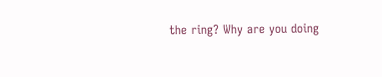the ring? Why are you doing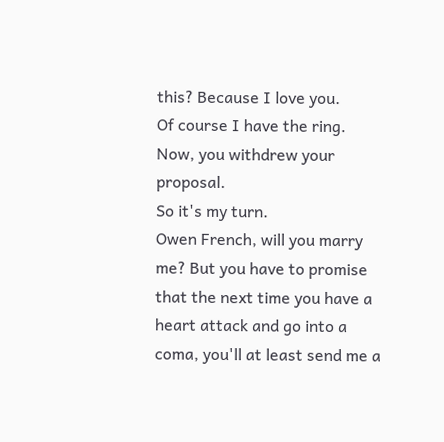this? Because I love you.
Of course I have the ring.
Now, you withdrew your proposal.
So it's my turn.
Owen French, will you marry me? But you have to promise that the next time you have a heart attack and go into a coma, you'll at least send me a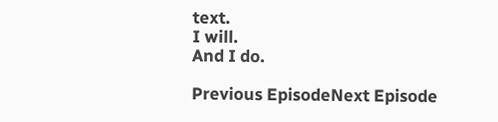text.
I will.
And I do.

Previous EpisodeNext Episode